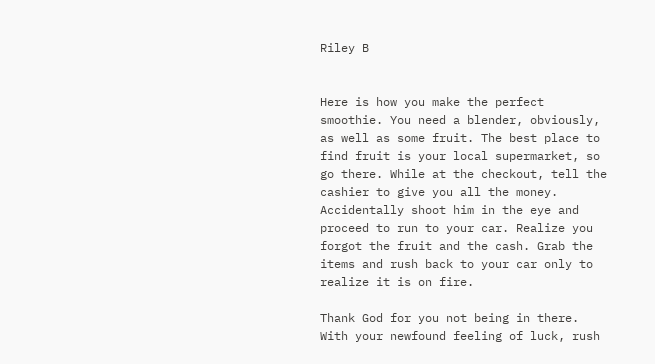Riley B


Here is how you make the perfect smoothie. You need a blender, obviously, as well as some fruit. The best place to find fruit is your local supermarket, so go there. While at the checkout, tell the cashier to give you all the money. Accidentally shoot him in the eye and proceed to run to your car. Realize you forgot the fruit and the cash. Grab the items and rush back to your car only to realize it is on fire.

Thank God for you not being in there. With your newfound feeling of luck, rush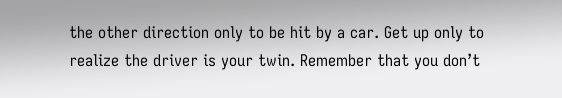the other direction only to be hit by a car. Get up only to realize the driver is your twin. Remember that you don’t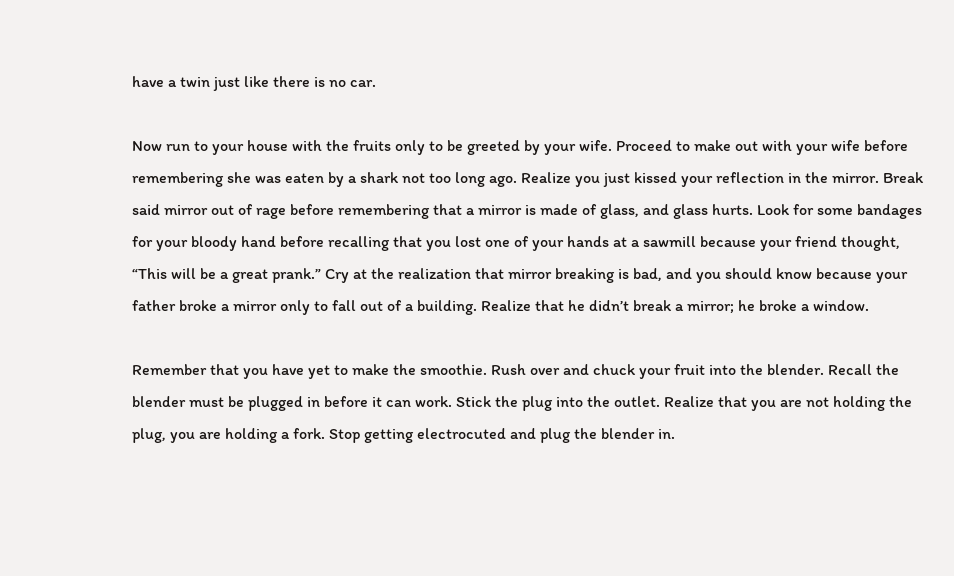have a twin just like there is no car.

Now run to your house with the fruits only to be greeted by your wife. Proceed to make out with your wife before remembering she was eaten by a shark not too long ago. Realize you just kissed your reflection in the mirror. Break said mirror out of rage before remembering that a mirror is made of glass, and glass hurts. Look for some bandages for your bloody hand before recalling that you lost one of your hands at a sawmill because your friend thought, “This will be a great prank.” Cry at the realization that mirror breaking is bad, and you should know because your father broke a mirror only to fall out of a building. Realize that he didn’t break a mirror; he broke a window.

Remember that you have yet to make the smoothie. Rush over and chuck your fruit into the blender. Recall the blender must be plugged in before it can work. Stick the plug into the outlet. Realize that you are not holding the plug, you are holding a fork. Stop getting electrocuted and plug the blender in.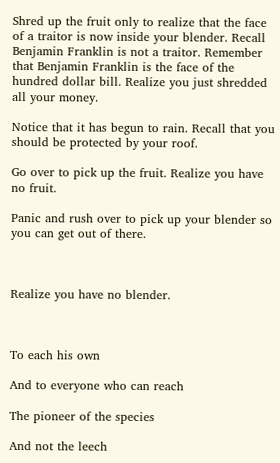Shred up the fruit only to realize that the face of a traitor is now inside your blender. Recall Benjamin Franklin is not a traitor. Remember that Benjamin Franklin is the face of the hundred dollar bill. Realize you just shredded all your money.

Notice that it has begun to rain. Recall that you should be protected by your roof.

Go over to pick up the fruit. Realize you have no fruit.

Panic and rush over to pick up your blender so you can get out of there.



Realize you have no blender.



To each his own

And to everyone who can reach

The pioneer of the species

And not the leech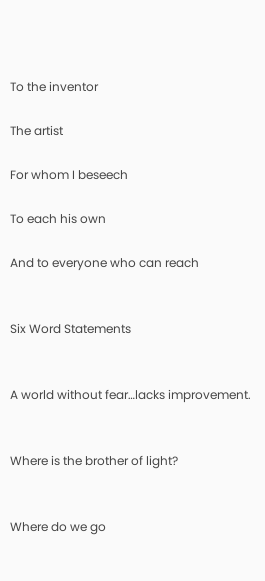To the inventor

The artist

For whom I beseech

To each his own

And to everyone who can reach


Six Word Statements


A world without fear…lacks improvement.


Where is the brother of light?


Where do we go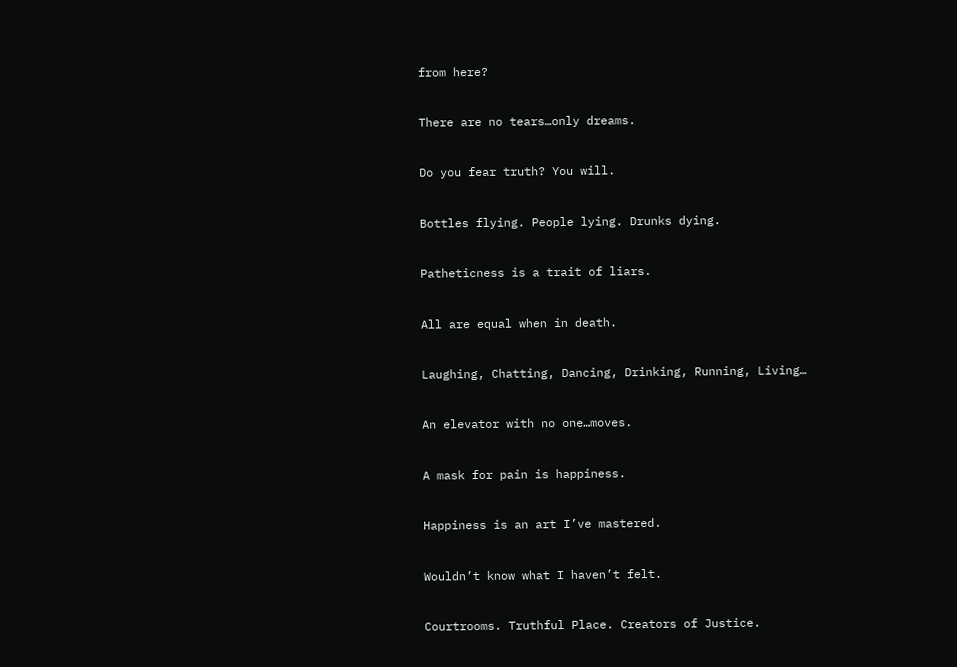from here?


There are no tears…only dreams.


Do you fear truth? You will.


Bottles flying. People lying. Drunks dying.


Patheticness is a trait of liars.


All are equal when in death.


Laughing, Chatting, Dancing, Drinking, Running, Living…


An elevator with no one…moves.


A mask for pain is happiness.


Happiness is an art I’ve mastered.


Wouldn’t know what I haven’t felt.


Courtrooms. Truthful Place. Creators of Justice.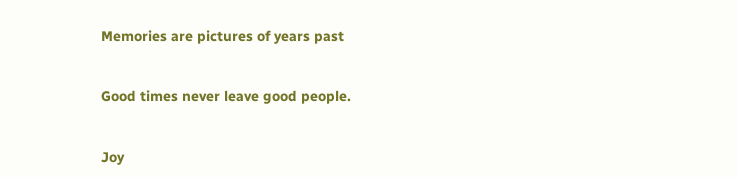Memories are pictures of years past


Good times never leave good people.


Joy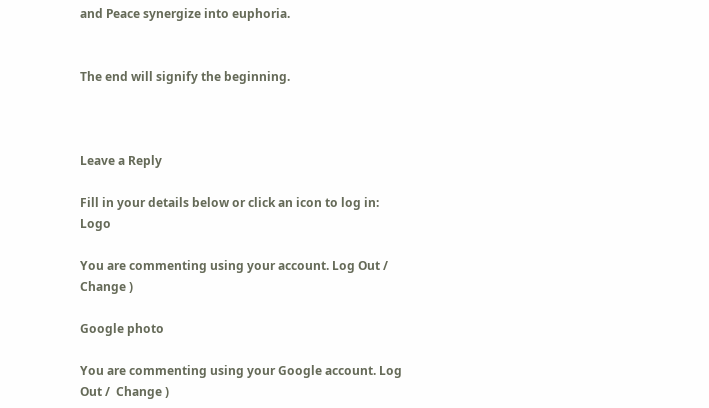and Peace synergize into euphoria.


The end will signify the beginning.



Leave a Reply

Fill in your details below or click an icon to log in: Logo

You are commenting using your account. Log Out /  Change )

Google photo

You are commenting using your Google account. Log Out /  Change )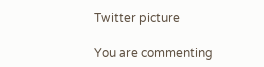Twitter picture

You are commenting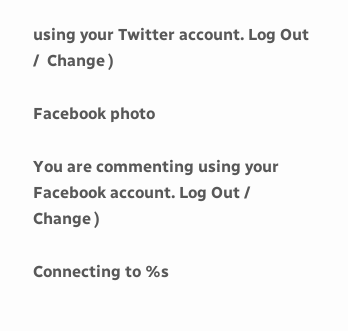using your Twitter account. Log Out /  Change )

Facebook photo

You are commenting using your Facebook account. Log Out /  Change )

Connecting to %s